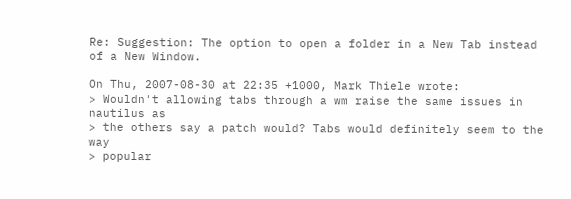Re: Suggestion: The option to open a folder in a New Tab instead of a New Window.

On Thu, 2007-08-30 at 22:35 +1000, Mark Thiele wrote:
> Wouldn't allowing tabs through a wm raise the same issues in nautilus as
> the others say a patch would? Tabs would definitely seem to the way
> popular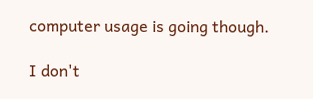computer usage is going though.

I don't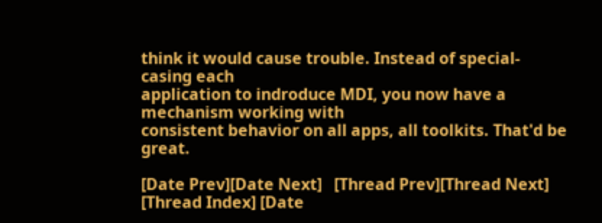think it would cause trouble. Instead of special-casing each
application to indroduce MDI, you now have a mechanism working with
consistent behavior on all apps, all toolkits. That'd be great.

[Date Prev][Date Next]   [Thread Prev][Thread Next]   [Thread Index] [Date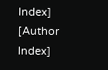Index] [Author Index]